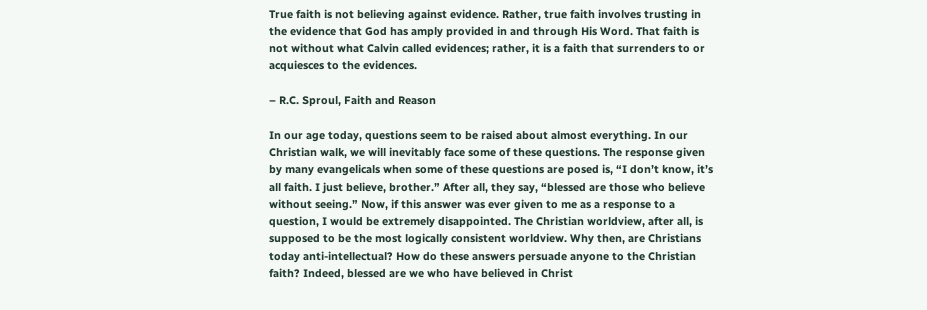True faith is not believing against evidence. Rather, true faith involves trusting in the evidence that God has amply provided in and through His Word. That faith is not without what Calvin called evidences; rather, it is a faith that surrenders to or acquiesces to the evidences.

– R.C. Sproul, Faith and Reason

In our age today, questions seem to be raised about almost everything. In our Christian walk, we will inevitably face some of these questions. The response given by many evangelicals when some of these questions are posed is, “I don’t know, it’s all faith. I just believe, brother.” After all, they say, “blessed are those who believe without seeing.” Now, if this answer was ever given to me as a response to a question, I would be extremely disappointed. The Christian worldview, after all, is supposed to be the most logically consistent worldview. Why then, are Christians today anti-intellectual? How do these answers persuade anyone to the Christian faith? Indeed, blessed are we who have believed in Christ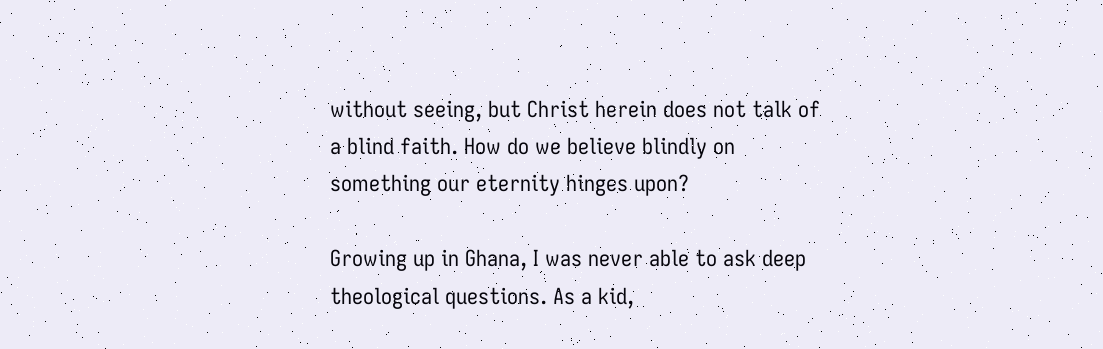without seeing, but Christ herein does not talk of a blind faith. How do we believe blindly on something our eternity hinges upon?

Growing up in Ghana, I was never able to ask deep theological questions. As a kid,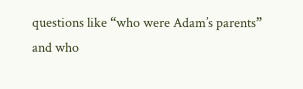questions like “who were Adam’s parents” and who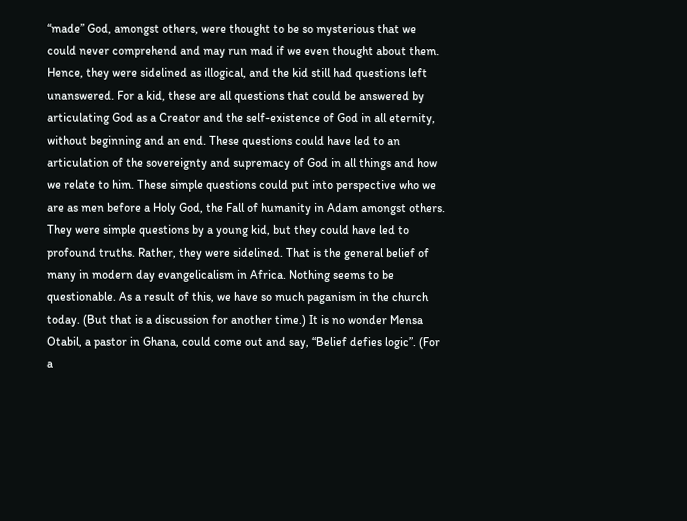“made” God, amongst others, were thought to be so mysterious that we could never comprehend and may run mad if we even thought about them. Hence, they were sidelined as illogical, and the kid still had questions left unanswered. For a kid, these are all questions that could be answered by articulating God as a Creator and the self-existence of God in all eternity, without beginning and an end. These questions could have led to an articulation of the sovereignty and supremacy of God in all things and how we relate to him. These simple questions could put into perspective who we are as men before a Holy God, the Fall of humanity in Adam amongst others. They were simple questions by a young kid, but they could have led to profound truths. Rather, they were sidelined. That is the general belief of many in modern day evangelicalism in Africa. Nothing seems to be questionable. As a result of this, we have so much paganism in the church today. (But that is a discussion for another time.) It is no wonder Mensa Otabil, a pastor in Ghana, could come out and say, “Belief defies logic”. (For a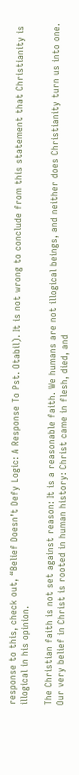response to this, check out, “Belief Doesn’t Defy Logic: A Response To Pst. Otabil). It is not wrong to conclude from this statement that Christianity is illogical in his opinion.

The Christian faith is not set against reason: It is a reasonable faith. We humans are not illogical beings, and neither does Christianity turn us into one. Our very belief in Christ is rooted in human history: Christ came in flesh, died, and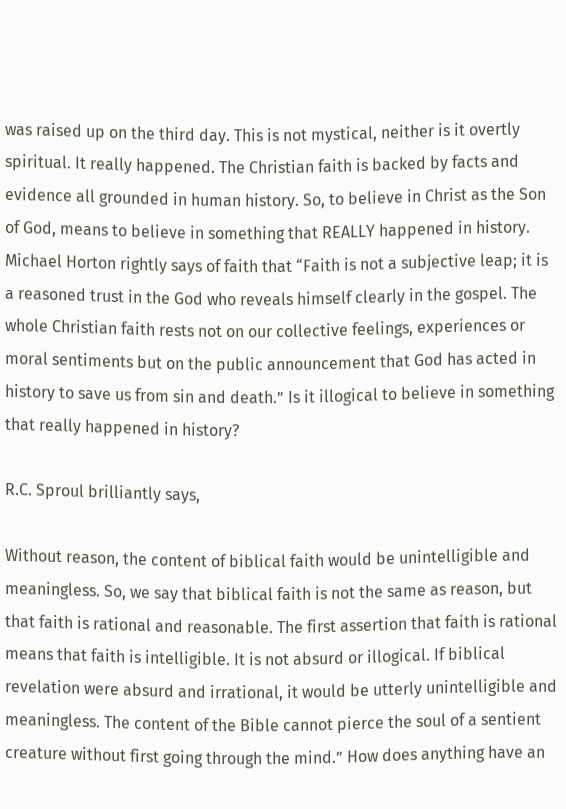was raised up on the third day. This is not mystical, neither is it overtly spiritual. It really happened. The Christian faith is backed by facts and evidence all grounded in human history. So, to believe in Christ as the Son of God, means to believe in something that REALLY happened in history. Michael Horton rightly says of faith that “Faith is not a subjective leap; it is a reasoned trust in the God who reveals himself clearly in the gospel. The whole Christian faith rests not on our collective feelings, experiences or moral sentiments but on the public announcement that God has acted in history to save us from sin and death.” Is it illogical to believe in something that really happened in history?

R.C. Sproul brilliantly says,

Without reason, the content of biblical faith would be unintelligible and meaningless. So, we say that biblical faith is not the same as reason, but that faith is rational and reasonable. The first assertion that faith is rational means that faith is intelligible. It is not absurd or illogical. If biblical revelation were absurd and irrational, it would be utterly unintelligible and meaningless. The content of the Bible cannot pierce the soul of a sentient creature without first going through the mind.” How does anything have an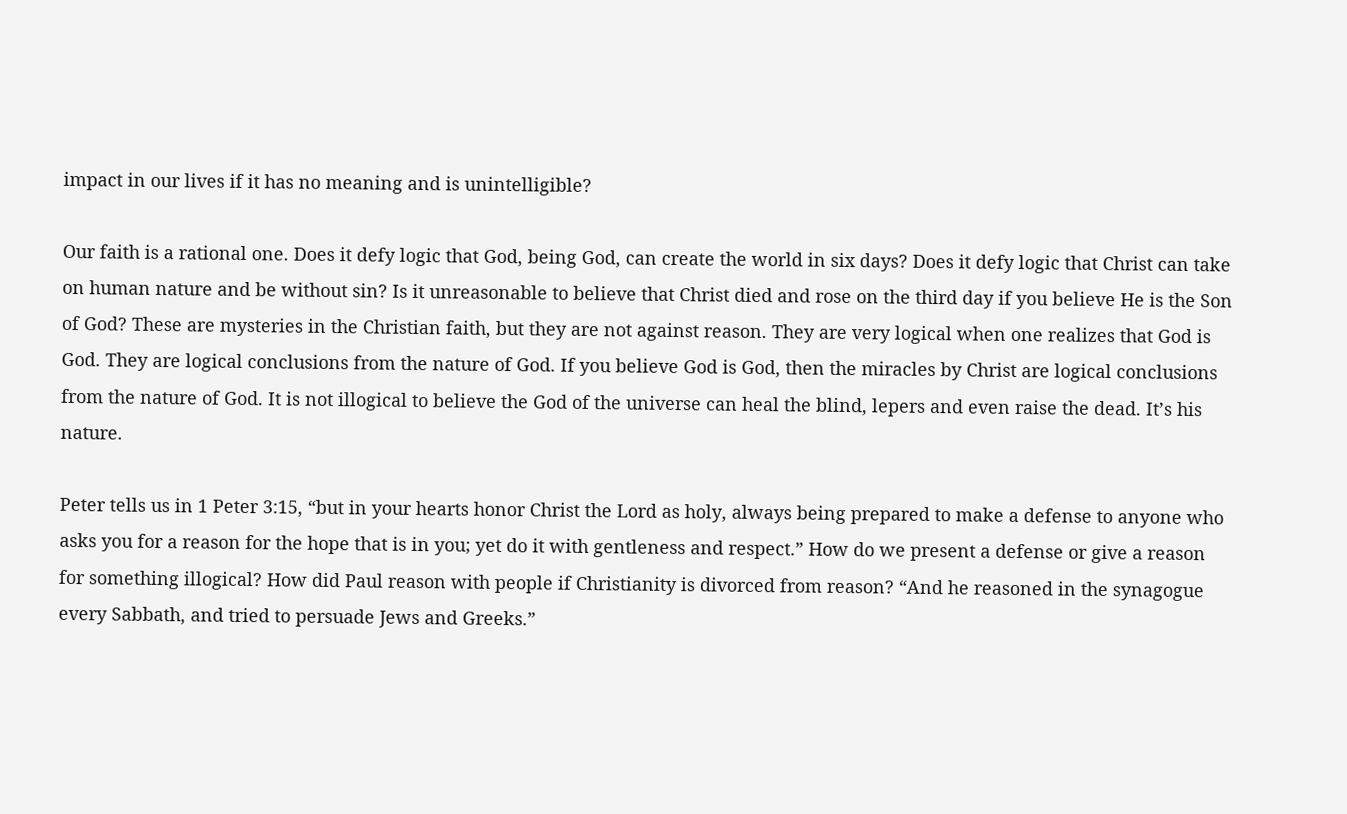impact in our lives if it has no meaning and is unintelligible?

Our faith is a rational one. Does it defy logic that God, being God, can create the world in six days? Does it defy logic that Christ can take on human nature and be without sin? Is it unreasonable to believe that Christ died and rose on the third day if you believe He is the Son of God? These are mysteries in the Christian faith, but they are not against reason. They are very logical when one realizes that God is God. They are logical conclusions from the nature of God. If you believe God is God, then the miracles by Christ are logical conclusions from the nature of God. It is not illogical to believe the God of the universe can heal the blind, lepers and even raise the dead. It’s his nature.

Peter tells us in 1 Peter 3:15, “but in your hearts honor Christ the Lord as holy, always being prepared to make a defense to anyone who asks you for a reason for the hope that is in you; yet do it with gentleness and respect.” How do we present a defense or give a reason for something illogical? How did Paul reason with people if Christianity is divorced from reason? “And he reasoned in the synagogue every Sabbath, and tried to persuade Jews and Greeks.”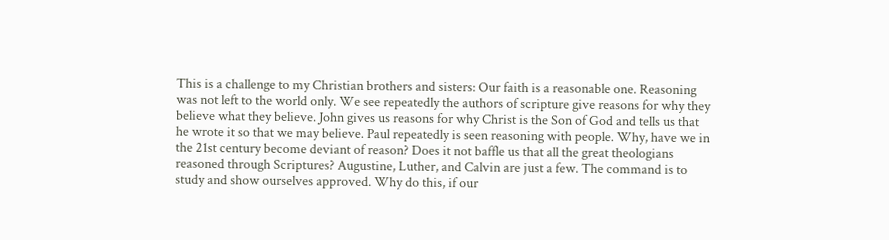This is a challenge to my Christian brothers and sisters: Our faith is a reasonable one. Reasoning was not left to the world only. We see repeatedly the authors of scripture give reasons for why they believe what they believe. John gives us reasons for why Christ is the Son of God and tells us that he wrote it so that we may believe. Paul repeatedly is seen reasoning with people. Why, have we in the 21st century become deviant of reason? Does it not baffle us that all the great theologians reasoned through Scriptures? Augustine, Luther, and Calvin are just a few. The command is to study and show ourselves approved. Why do this, if our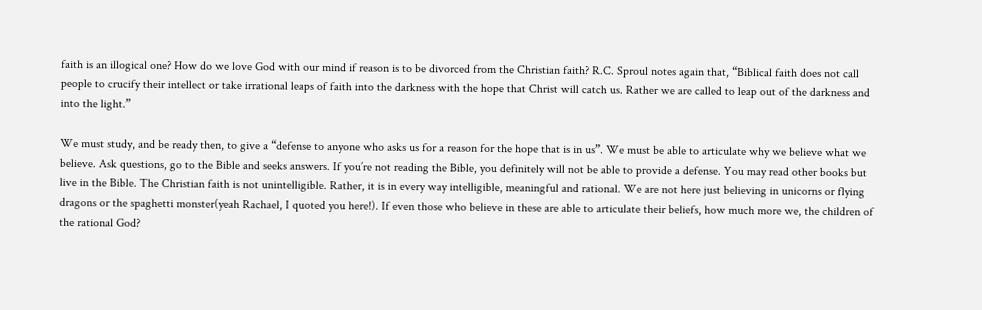faith is an illogical one? How do we love God with our mind if reason is to be divorced from the Christian faith? R.C. Sproul notes again that, “Biblical faith does not call people to crucify their intellect or take irrational leaps of faith into the darkness with the hope that Christ will catch us. Rather we are called to leap out of the darkness and into the light.”

We must study, and be ready then, to give a “defense to anyone who asks us for a reason for the hope that is in us”. We must be able to articulate why we believe what we believe. Ask questions, go to the Bible and seeks answers. If you’re not reading the Bible, you definitely will not be able to provide a defense. You may read other books but live in the Bible. The Christian faith is not unintelligible. Rather, it is in every way intelligible, meaningful and rational. We are not here just believing in unicorns or flying dragons or the spaghetti monster(yeah Rachael, I quoted you here!). If even those who believe in these are able to articulate their beliefs, how much more we, the children of the rational God?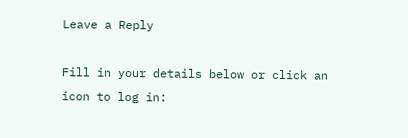Leave a Reply

Fill in your details below or click an icon to log in: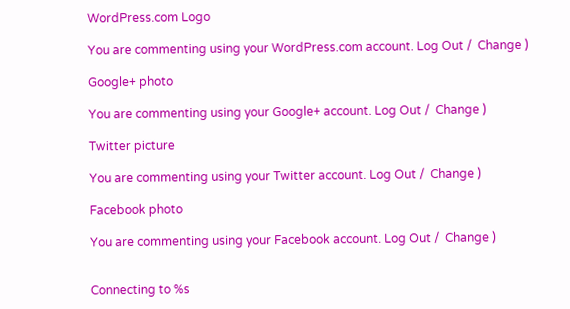WordPress.com Logo

You are commenting using your WordPress.com account. Log Out /  Change )

Google+ photo

You are commenting using your Google+ account. Log Out /  Change )

Twitter picture

You are commenting using your Twitter account. Log Out /  Change )

Facebook photo

You are commenting using your Facebook account. Log Out /  Change )


Connecting to %s